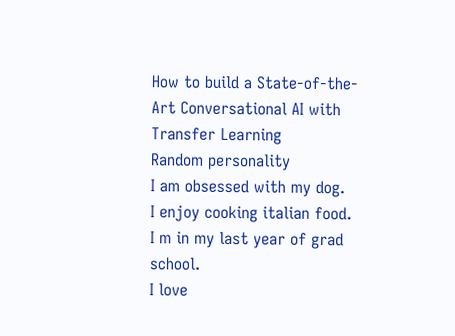How to build a State-of-the-Art Conversational AI with Transfer Learning
Random personality
I am obsessed with my dog.
I enjoy cooking italian food.
I m in my last year of grad school.
I love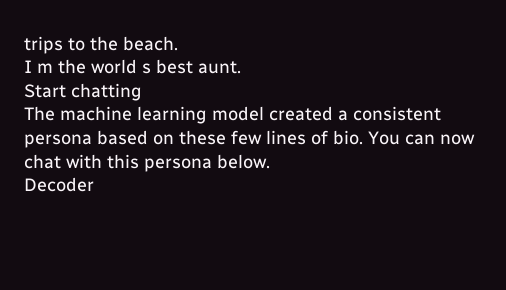trips to the beach.
I m the world s best aunt.
Start chatting
The machine learning model created a consistent persona based on these few lines of bio. You can now chat with this persona below.
Decoder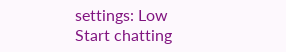settings: Low
Start chatting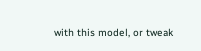with this model, or tweak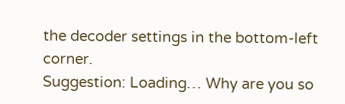the decoder settings in the bottom-left corner.
Suggestion: Loading… Why are you so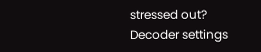stressed out?
Decoder settings